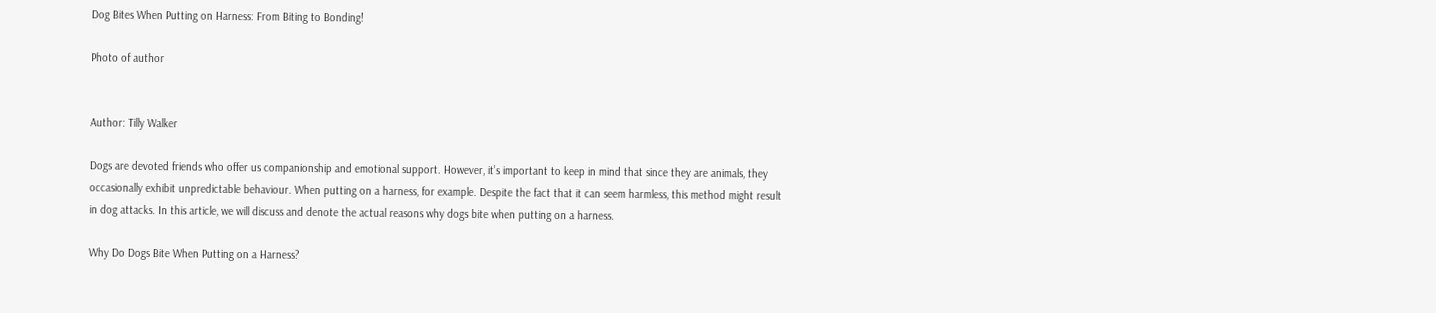Dog Bites When Putting on Harness: From Biting to Bonding!

Photo of author


Author: Tilly Walker

Dogs are devoted friends who offer us companionship and emotional support. However, it’s important to keep in mind that since they are animals, they occasionally exhibit unpredictable behaviour. When putting on a harness, for example. Despite the fact that it can seem harmless, this method might result in dog attacks. In this article, we will discuss and denote the actual reasons why dogs bite when putting on a harness.

Why Do Dogs Bite When Putting on a Harness?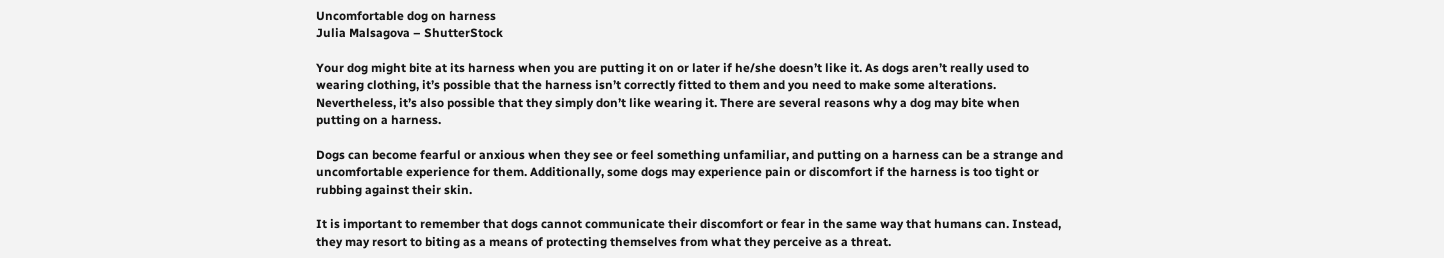Uncomfortable dog on harness
Julia Malsagova – ShutterStock

Your dog might bite at its harness when you are putting it on or later if he/she doesn’t like it. As dogs aren’t really used to wearing clothing, it’s possible that the harness isn’t correctly fitted to them and you need to make some alterations. Nevertheless, it’s also possible that they simply don’t like wearing it. There are several reasons why a dog may bite when putting on a harness.

Dogs can become fearful or anxious when they see or feel something unfamiliar, and putting on a harness can be a strange and uncomfortable experience for them. Additionally, some dogs may experience pain or discomfort if the harness is too tight or rubbing against their skin.

It is important to remember that dogs cannot communicate their discomfort or fear in the same way that humans can. Instead, they may resort to biting as a means of protecting themselves from what they perceive as a threat.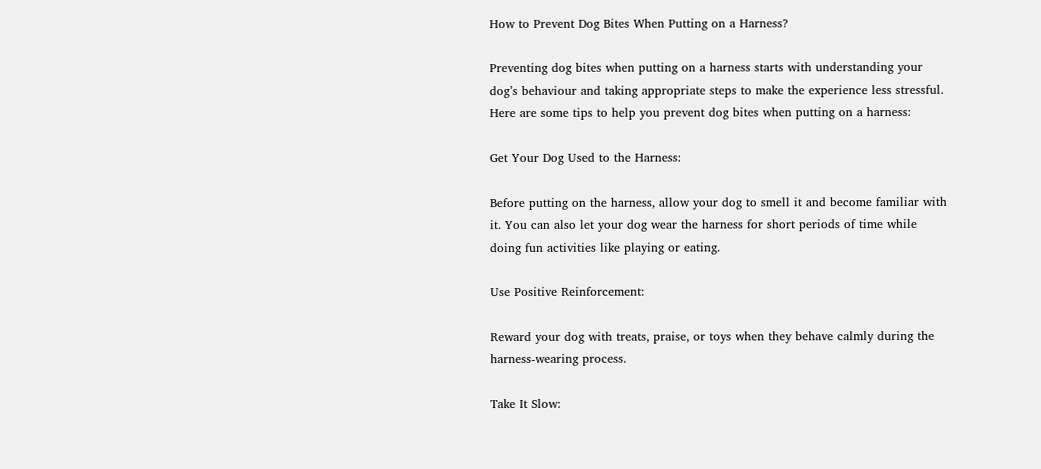How to Prevent Dog Bites When Putting on a Harness?

Preventing dog bites when putting on a harness starts with understanding your dog’s behaviour and taking appropriate steps to make the experience less stressful. Here are some tips to help you prevent dog bites when putting on a harness:

Get Your Dog Used to the Harness:

Before putting on the harness, allow your dog to smell it and become familiar with it. You can also let your dog wear the harness for short periods of time while doing fun activities like playing or eating.

Use Positive Reinforcement:

Reward your dog with treats, praise, or toys when they behave calmly during the harness-wearing process.

Take It Slow: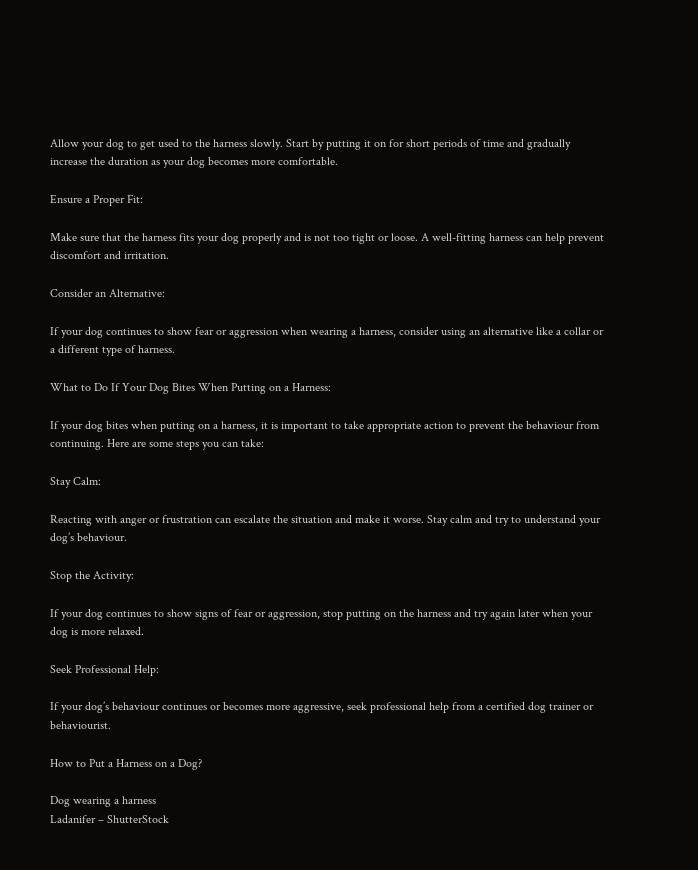Allow your dog to get used to the harness slowly. Start by putting it on for short periods of time and gradually increase the duration as your dog becomes more comfortable.

Ensure a Proper Fit:

Make sure that the harness fits your dog properly and is not too tight or loose. A well-fitting harness can help prevent discomfort and irritation.

Consider an Alternative:

If your dog continues to show fear or aggression when wearing a harness, consider using an alternative like a collar or a different type of harness.

What to Do If Your Dog Bites When Putting on a Harness:

If your dog bites when putting on a harness, it is important to take appropriate action to prevent the behaviour from continuing. Here are some steps you can take:

Stay Calm:

Reacting with anger or frustration can escalate the situation and make it worse. Stay calm and try to understand your dog’s behaviour.

Stop the Activity:

If your dog continues to show signs of fear or aggression, stop putting on the harness and try again later when your dog is more relaxed.

Seek Professional Help:

If your dog’s behaviour continues or becomes more aggressive, seek professional help from a certified dog trainer or behaviourist.

How to Put a Harness on a Dog?

Dog wearing a harness
Ladanifer – ShutterStock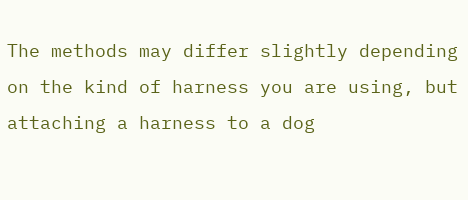The methods may differ slightly depending on the kind of harness you are using, but attaching a harness to a dog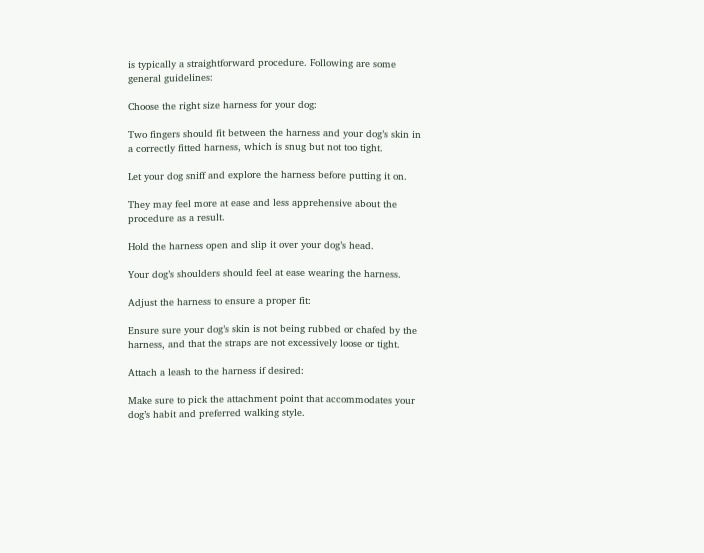is typically a straightforward procedure. Following are some general guidelines:

Choose the right size harness for your dog:

Two fingers should fit between the harness and your dog’s skin in a correctly fitted harness, which is snug but not too tight.

Let your dog sniff and explore the harness before putting it on.

They may feel more at ease and less apprehensive about the procedure as a result.

Hold the harness open and slip it over your dog’s head.

Your dog’s shoulders should feel at ease wearing the harness.

Adjust the harness to ensure a proper fit:

Ensure sure your dog’s skin is not being rubbed or chafed by the harness, and that the straps are not excessively loose or tight.

Attach a leash to the harness if desired:

Make sure to pick the attachment point that accommodates your dog’s habit and preferred walking style.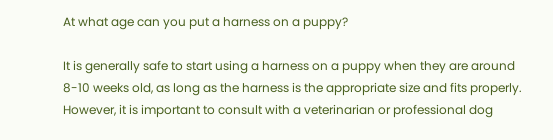At what age can you put a harness on a puppy?

It is generally safe to start using a harness on a puppy when they are around 8-10 weeks old, as long as the harness is the appropriate size and fits properly. However, it is important to consult with a veterinarian or professional dog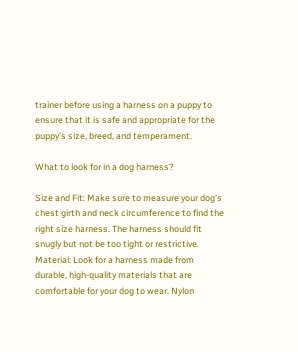trainer before using a harness on a puppy to ensure that it is safe and appropriate for the puppy’s size, breed, and temperament.

What to look for in a dog harness?

Size and Fit: Make sure to measure your dog’s chest girth and neck circumference to find the right size harness. The harness should fit snugly but not be too tight or restrictive.
Material: Look for a harness made from durable, high-quality materials that are comfortable for your dog to wear. Nylon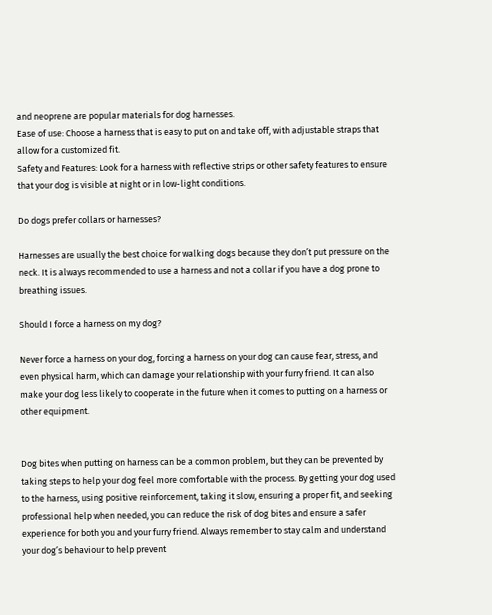and neoprene are popular materials for dog harnesses.
Ease of use: Choose a harness that is easy to put on and take off, with adjustable straps that allow for a customized fit.
Safety and Features: Look for a harness with reflective strips or other safety features to ensure that your dog is visible at night or in low-light conditions.

Do dogs prefer collars or harnesses?

Harnesses are usually the best choice for walking dogs because they don’t put pressure on the neck. It is always recommended to use a harness and not a collar if you have a dog prone to breathing issues.

Should I force a harness on my dog?

Never force a harness on your dog, forcing a harness on your dog can cause fear, stress, and even physical harm, which can damage your relationship with your furry friend. It can also make your dog less likely to cooperate in the future when it comes to putting on a harness or other equipment.


Dog bites when putting on harness can be a common problem, but they can be prevented by taking steps to help your dog feel more comfortable with the process. By getting your dog used to the harness, using positive reinforcement, taking it slow, ensuring a proper fit, and seeking professional help when needed, you can reduce the risk of dog bites and ensure a safer experience for both you and your furry friend. Always remember to stay calm and understand your dog’s behaviour to help prevent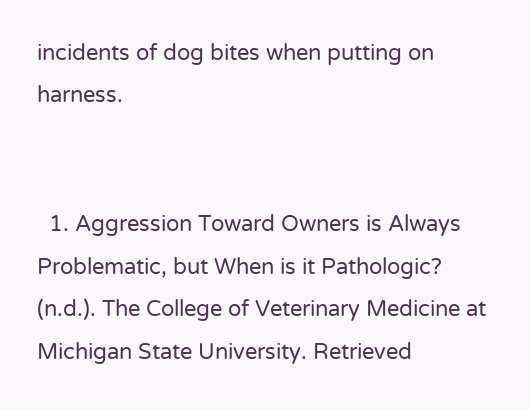incidents of dog bites when putting on harness.


  1. Aggression Toward Owners is Always Problematic, but When is it Pathologic? (n.d.). The College of Veterinary Medicine at Michigan State University. Retrieved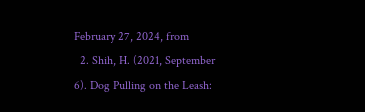February 27, 2024, from
  2. Shih, H. (2021, September 6). Dog Pulling on the Leash: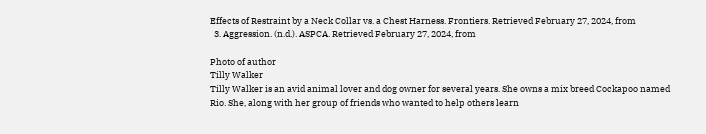Effects of Restraint by a Neck Collar vs. a Chest Harness. Frontiers. Retrieved February 27, 2024, from
  3. Aggression. (n.d.). ASPCA. Retrieved February 27, 2024, from

Photo of author
Tilly Walker
Tilly Walker is an avid animal lover and dog owner for several years. She owns a mix breed Cockapoo named Rio. She, along with her group of friends who wanted to help others learn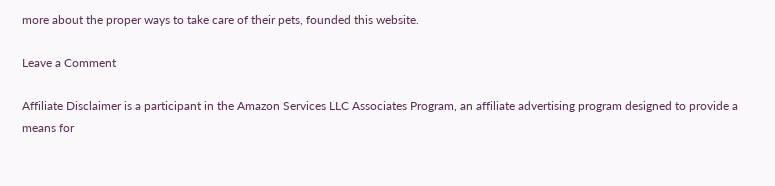more about the proper ways to take care of their pets, founded this website.

Leave a Comment

Affiliate Disclaimer is a participant in the Amazon Services LLC Associates Program, an affiliate advertising program designed to provide a means for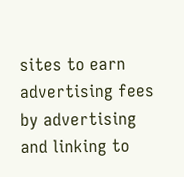sites to earn advertising fees by advertising and linking to